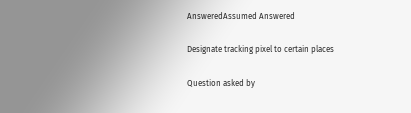AnsweredAssumed Answered

Designate tracking pixel to certain places

Question asked by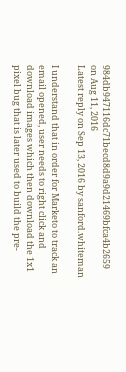984db947116dc71becd8d9a9d21469bfca4b2659 on Aug 11, 2016
Latest reply on Sep 13, 2016 by sanford.whiteman

I understand that in order for Marketo to track an email opened, user needs to right click and download images which then download the 1x1 pixel bug that is later used to build the pre-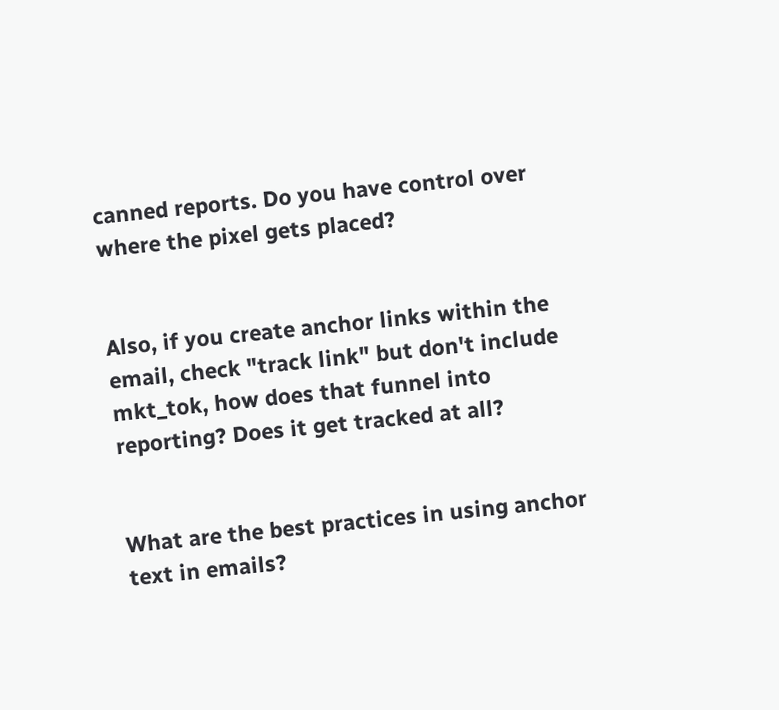canned reports. Do you have control over where the pixel gets placed?


Also, if you create anchor links within the email, check "track link" but don't include mkt_tok, how does that funnel into reporting? Does it get tracked at all?


What are the best practices in using anchor text in emails?